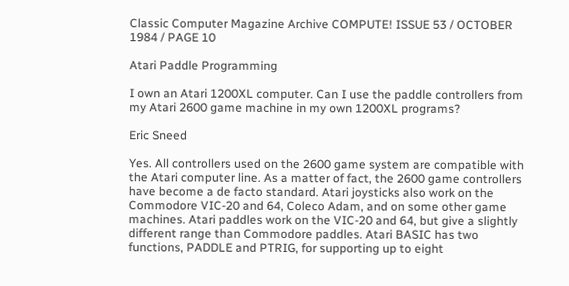Classic Computer Magazine Archive COMPUTE! ISSUE 53 / OCTOBER 1984 / PAGE 10

Atari Paddle Programming

I own an Atari 1200XL computer. Can I use the paddle controllers from my Atari 2600 game machine in my own 1200XL programs?

Eric Sneed

Yes. All controllers used on the 2600 game system are compatible with the Atari computer line. As a matter of fact, the 2600 game controllers have become a de facto standard. Atari joysticks also work on the Commodore VIC-20 and 64, Coleco Adam, and on some other game machines. Atari paddles work on the VIC-20 and 64, but give a slightly different range than Commodore paddles. Atari BASIC has two functions, PADDLE and PTRIG, for supporting up to eight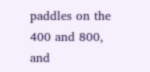paddles on the 400 and 800, and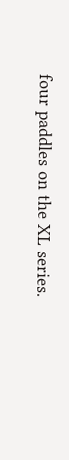four paddles on the XL series.